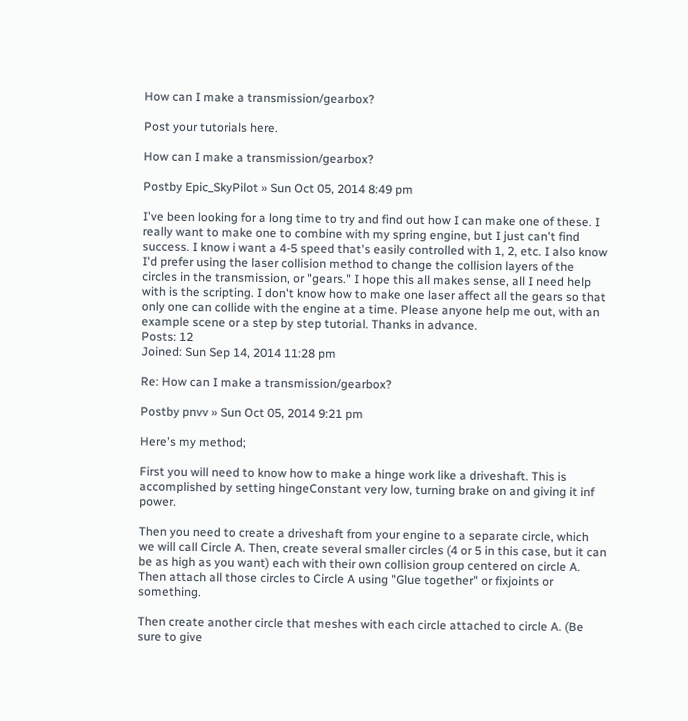How can I make a transmission/gearbox?

Post your tutorials here.

How can I make a transmission/gearbox?

Postby Epic_SkyPilot » Sun Oct 05, 2014 8:49 pm

I've been looking for a long time to try and find out how I can make one of these. I really want to make one to combine with my spring engine, but I just can't find success. I know i want a 4-5 speed that's easily controlled with 1, 2, etc. I also know I'd prefer using the laser collision method to change the collision layers of the circles in the transmission, or "gears." I hope this all makes sense, all I need help with is the scripting. I don't know how to make one laser affect all the gears so that only one can collide with the engine at a time. Please anyone help me out, with an example scene or a step by step tutorial. Thanks in advance.
Posts: 12
Joined: Sun Sep 14, 2014 11:28 pm

Re: How can I make a transmission/gearbox?

Postby pnvv » Sun Oct 05, 2014 9:21 pm

Here's my method;

First you will need to know how to make a hinge work like a driveshaft. This is accomplished by setting hingeConstant very low, turning brake on and giving it inf power.

Then you need to create a driveshaft from your engine to a separate circle, which we will call Circle A. Then, create several smaller circles (4 or 5 in this case, but it can be as high as you want) each with their own collision group centered on circle A. Then attach all those circles to Circle A using "Glue together" or fixjoints or something.

Then create another circle that meshes with each circle attached to circle A. (Be sure to give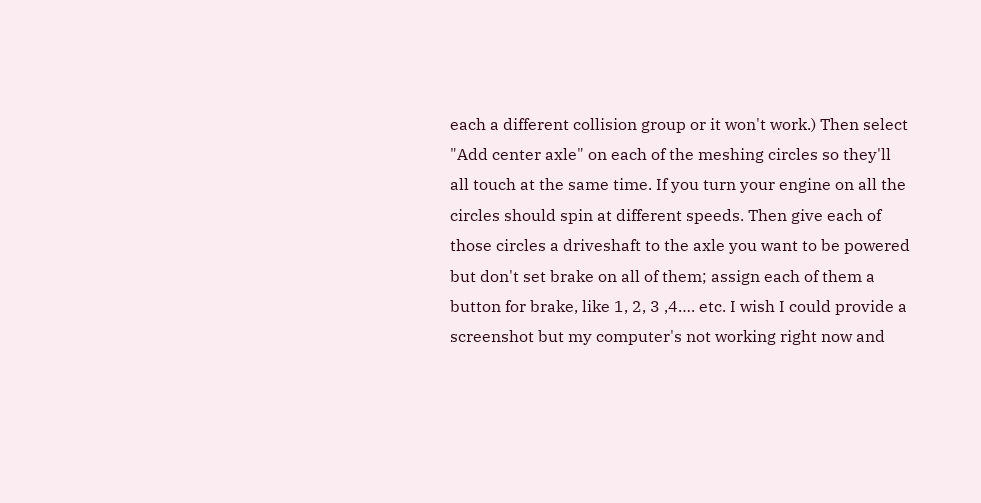each a different collision group or it won't work.) Then select "Add center axle" on each of the meshing circles so they'll all touch at the same time. If you turn your engine on all the circles should spin at different speeds. Then give each of those circles a driveshaft to the axle you want to be powered but don't set brake on all of them; assign each of them a button for brake, like 1, 2, 3 ,4…. etc. I wish I could provide a screenshot but my computer's not working right now and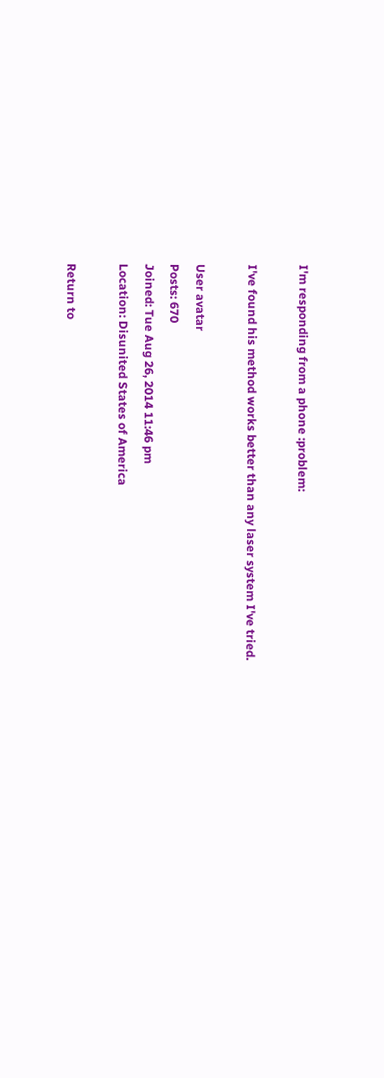I'm responding from a phone :problem:

I've found his method works better than any laser system I've tried.

User avatar
Posts: 670
Joined: Tue Aug 26, 2014 11:46 pm
Location: Disunited States of America

Return to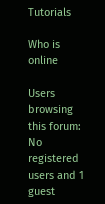Tutorials

Who is online

Users browsing this forum: No registered users and 1 guest